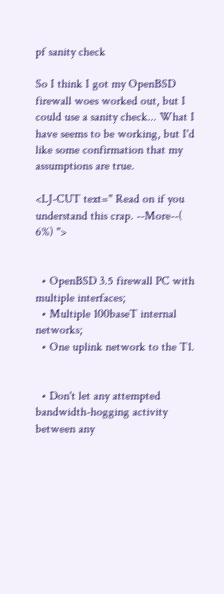pf sanity check

So I think I got my OpenBSD firewall woes worked out, but I could use a sanity check... What I have seems to be working, but I'd like some confirmation that my assumptions are true.

<LJ-CUT text=" Read on if you understand this crap. --More--( 6%) ">


  • OpenBSD 3.5 firewall PC with multiple interfaces;
  • Multiple 100baseT internal networks;
  • One uplink network to the T1.


  • Don't let any attempted bandwidth-hogging activity between any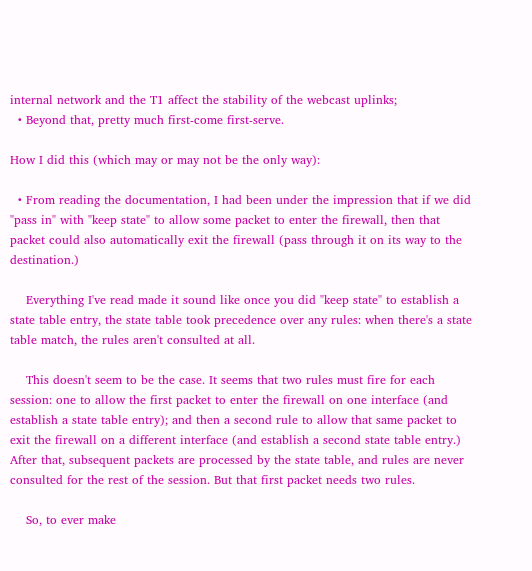internal network and the T1 affect the stability of the webcast uplinks;
  • Beyond that, pretty much first-come first-serve.

How I did this (which may or may not be the only way):

  • From reading the documentation, I had been under the impression that if we did "pass in" with "keep state" to allow some packet to enter the firewall, then that packet could also automatically exit the firewall (pass through it on its way to the destination.)

    Everything I've read made it sound like once you did "keep state" to establish a state table entry, the state table took precedence over any rules: when there's a state table match, the rules aren't consulted at all.

    This doesn't seem to be the case. It seems that two rules must fire for each session: one to allow the first packet to enter the firewall on one interface (and establish a state table entry); and then a second rule to allow that same packet to exit the firewall on a different interface (and establish a second state table entry.) After that, subsequent packets are processed by the state table, and rules are never consulted for the rest of the session. But that first packet needs two rules.

    So, to ever make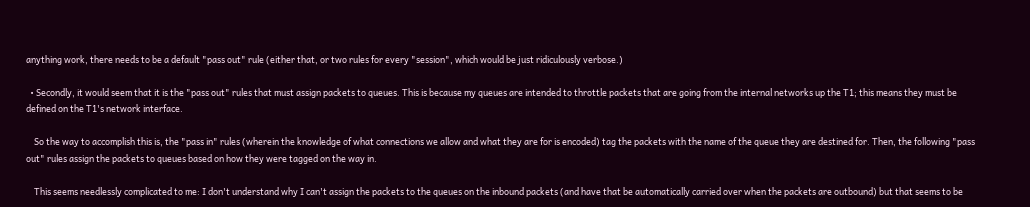anything work, there needs to be a default "pass out" rule (either that, or two rules for every "session", which would be just ridiculously verbose.)

  • Secondly, it would seem that it is the "pass out" rules that must assign packets to queues. This is because my queues are intended to throttle packets that are going from the internal networks up the T1; this means they must be defined on the T1's network interface.

    So the way to accomplish this is, the "pass in" rules (wherein the knowledge of what connections we allow and what they are for is encoded) tag the packets with the name of the queue they are destined for. Then, the following "pass out" rules assign the packets to queues based on how they were tagged on the way in.

    This seems needlessly complicated to me: I don't understand why I can't assign the packets to the queues on the inbound packets (and have that be automatically carried over when the packets are outbound) but that seems to be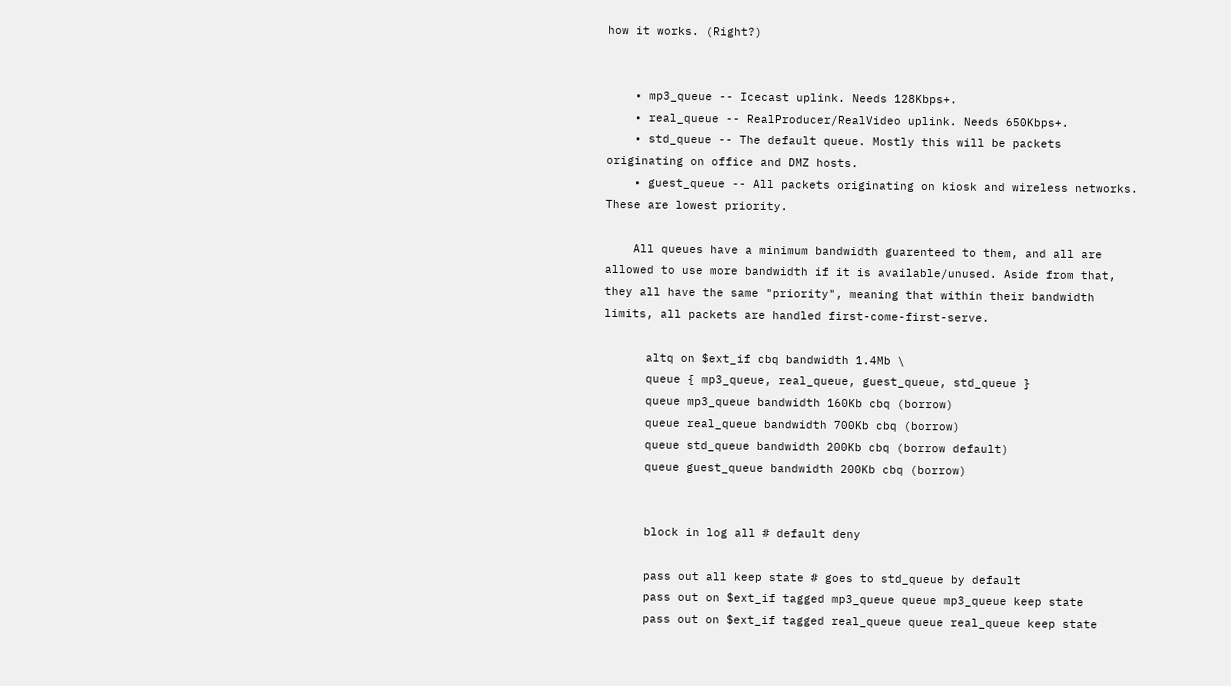how it works. (Right?)


    • mp3_queue -- Icecast uplink. Needs 128Kbps+.
    • real_queue -- RealProducer/RealVideo uplink. Needs 650Kbps+.
    • std_queue -- The default queue. Mostly this will be packets originating on office and DMZ hosts.
    • guest_queue -- All packets originating on kiosk and wireless networks. These are lowest priority.

    All queues have a minimum bandwidth guarenteed to them, and all are allowed to use more bandwidth if it is available/unused. Aside from that, they all have the same "priority", meaning that within their bandwidth limits, all packets are handled first-come-first-serve.

      altq on $ext_if cbq bandwidth 1.4Mb \
      queue { mp3_queue, real_queue, guest_queue, std_queue }
      queue mp3_queue bandwidth 160Kb cbq (borrow)
      queue real_queue bandwidth 700Kb cbq (borrow)
      queue std_queue bandwidth 200Kb cbq (borrow default)
      queue guest_queue bandwidth 200Kb cbq (borrow)


      block in log all # default deny

      pass out all keep state # goes to std_queue by default
      pass out on $ext_if tagged mp3_queue queue mp3_queue keep state
      pass out on $ext_if tagged real_queue queue real_queue keep state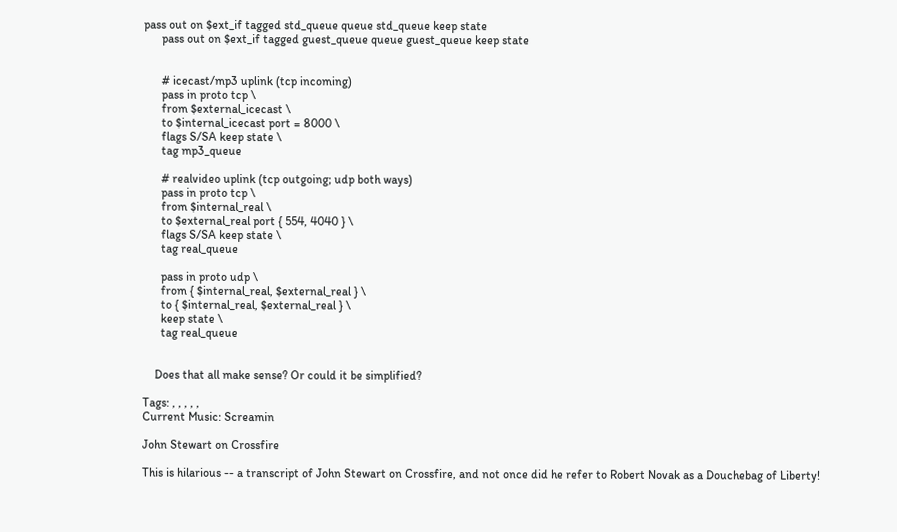pass out on $ext_if tagged std_queue queue std_queue keep state
      pass out on $ext_if tagged guest_queue queue guest_queue keep state


      # icecast/mp3 uplink (tcp incoming)
      pass in proto tcp \
      from $external_icecast \
      to $internal_icecast port = 8000 \
      flags S/SA keep state \
      tag mp3_queue

      # realvideo uplink (tcp outgoing; udp both ways)
      pass in proto tcp \
      from $internal_real \
      to $external_real port { 554, 4040 } \
      flags S/SA keep state \
      tag real_queue

      pass in proto udp \
      from { $internal_real, $external_real } \
      to { $internal_real, $external_real } \
      keep state \
      tag real_queue


    Does that all make sense? Or could it be simplified?

Tags: , , , , ,
Current Music: Screamin

John Stewart on Crossfire

This is hilarious -- a transcript of John Stewart on Crossfire, and not once did he refer to Robert Novak as a Douchebag of Liberty!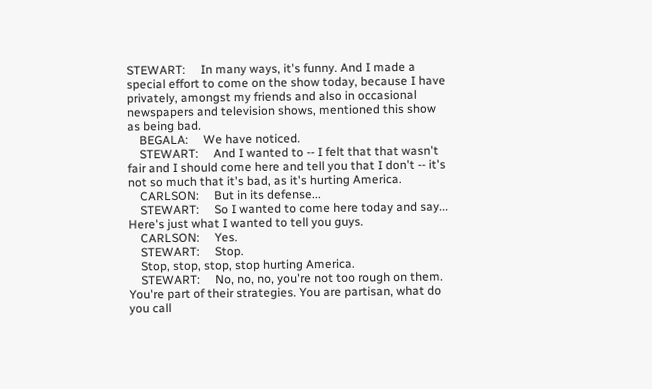STEWART:     In many ways, it's funny. And I made a special effort to come on the show today, because I have privately, amongst my friends and also in occasional newspapers and television shows, mentioned this show as being bad.
    BEGALA:     We have noticed.
    STEWART:     And I wanted to -- I felt that that wasn't fair and I should come here and tell you that I don't -- it's not so much that it's bad, as it's hurting America.
    CARLSON:     But in its defense...
    STEWART:     So I wanted to come here today and say... Here's just what I wanted to tell you guys.
    CARLSON:     Yes.
    STEWART:     Stop.
    Stop, stop, stop, stop hurting America.
    STEWART:     No, no, no, you're not too rough on them. You're part of their strategies. You are partisan, what do you call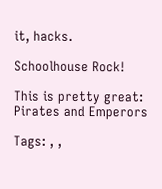it, hacks.

Schoolhouse Rock!

This is pretty great: Pirates and Emperors

Tags: , ,